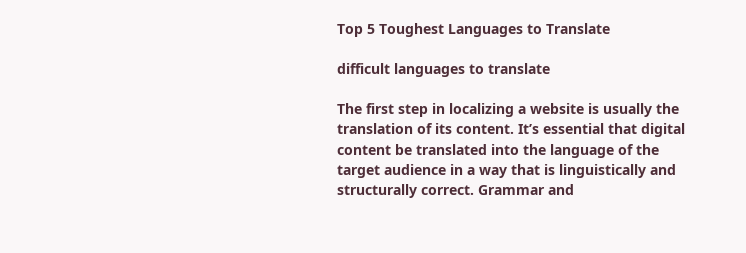Top 5 Toughest Languages to Translate

difficult languages to translate

The first step in localizing a website is usually the translation of its content. It’s essential that digital content be translated into the language of the target audience in a way that is linguistically and structurally correct. Grammar and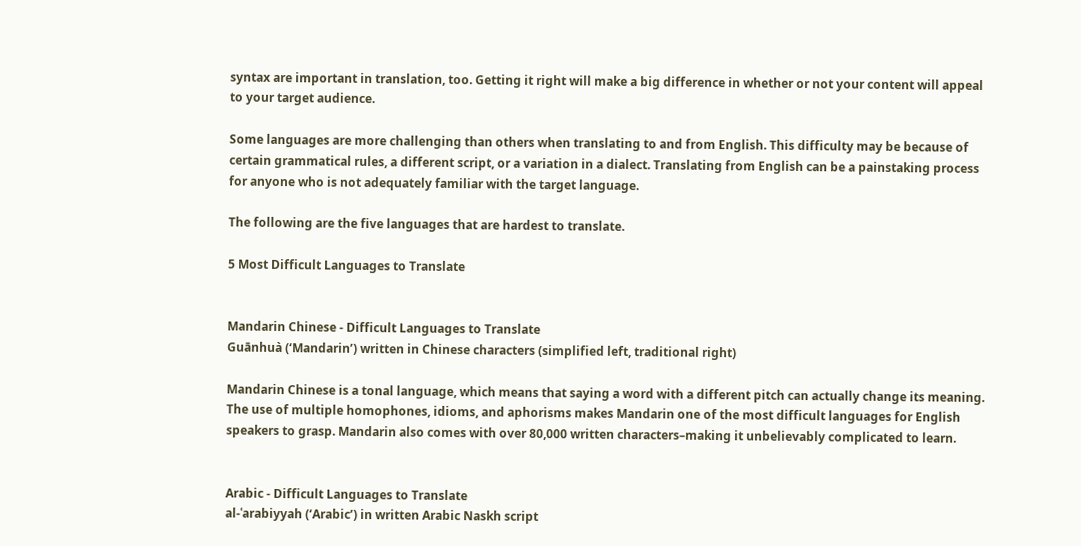syntax are important in translation, too. Getting it right will make a big difference in whether or not your content will appeal to your target audience.

Some languages are more challenging than others when translating to and from English. This difficulty may be because of certain grammatical rules, a different script, or a variation in a dialect. Translating from English can be a painstaking process for anyone who is not adequately familiar with the target language.

The following are the five languages that are hardest to translate.

5 Most Difficult Languages to Translate


Mandarin Chinese - Difficult Languages to Translate
Guānhuà (‘Mandarin’) written in Chinese characters (simplified left, traditional right)

Mandarin Chinese is a tonal language, which means that saying a word with a different pitch can actually change its meaning. The use of multiple homophones, idioms, and aphorisms makes Mandarin one of the most difficult languages for English speakers to grasp. Mandarin also comes with over 80,000 written characters–making it unbelievably complicated to learn.


Arabic - Difficult Languages to Translate
al-ʿarabiyyah (‘Arabic’) in written Arabic Naskh script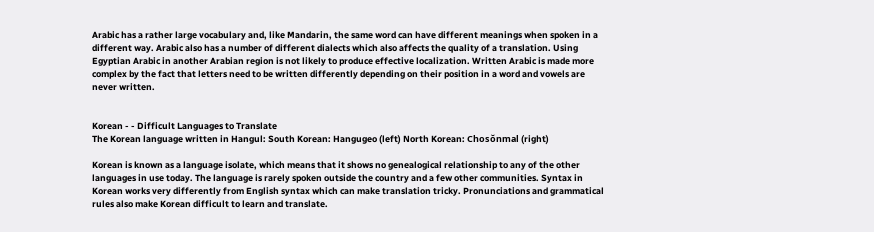Arabic has a rather large vocabulary and, like Mandarin, the same word can have different meanings when spoken in a different way. Arabic also has a number of different dialects which also affects the quality of a translation. Using Egyptian Arabic in another Arabian region is not likely to produce effective localization. Written Arabic is made more complex by the fact that letters need to be written differently depending on their position in a word and vowels are never written.


Korean - - Difficult Languages to Translate
The Korean language written in Hangul: South Korean: Hangugeo (left) North Korean: Chosŏnmal (right)

Korean is known as a language isolate, which means that it shows no genealogical relationship to any of the other languages in use today. The language is rarely spoken outside the country and a few other communities. Syntax in Korean works very differently from English syntax which can make translation tricky. Pronunciations and grammatical rules also make Korean difficult to learn and translate.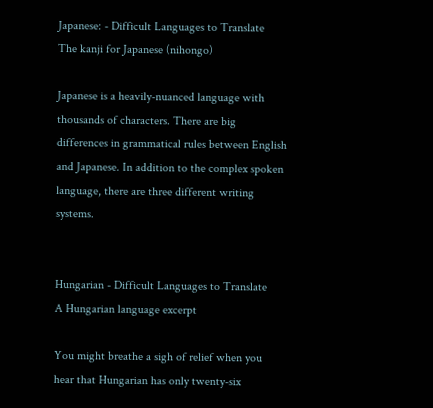Japanese: - Difficult Languages to Translate
The kanji for Japanese (nihongo)

Japanese is a heavily-nuanced language with thousands of characters. There are big differences in grammatical rules between English and Japanese. In addition to the complex spoken language, there are three different writing systems.


Hungarian - Difficult Languages to Translate
A Hungarian language excerpt

You might breathe a sigh of relief when you hear that Hungarian has only twenty-six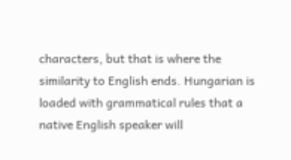characters, but that is where the similarity to English ends. Hungarian is loaded with grammatical rules that a native English speaker will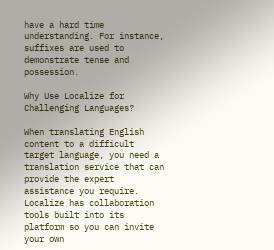have a hard time understanding. For instance, suffixes are used to demonstrate tense and possession.

Why Use Localize for Challenging Languages?

When translating English content to a difficult target language, you need a translation service that can provide the expert assistance you require. Localize has collaboration tools built into its platform so you can invite your own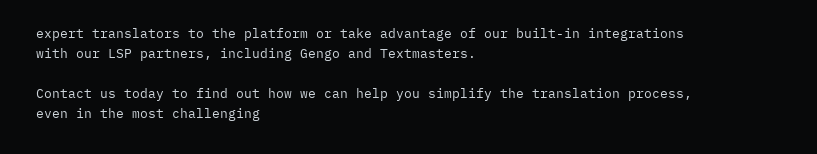expert translators to the platform or take advantage of our built-in integrations with our LSP partners, including Gengo and Textmasters.

Contact us today to find out how we can help you simplify the translation process, even in the most challenging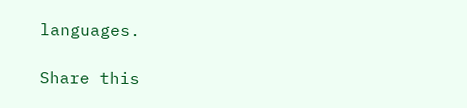languages.

Share this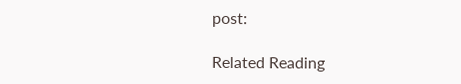post:

Related Reading